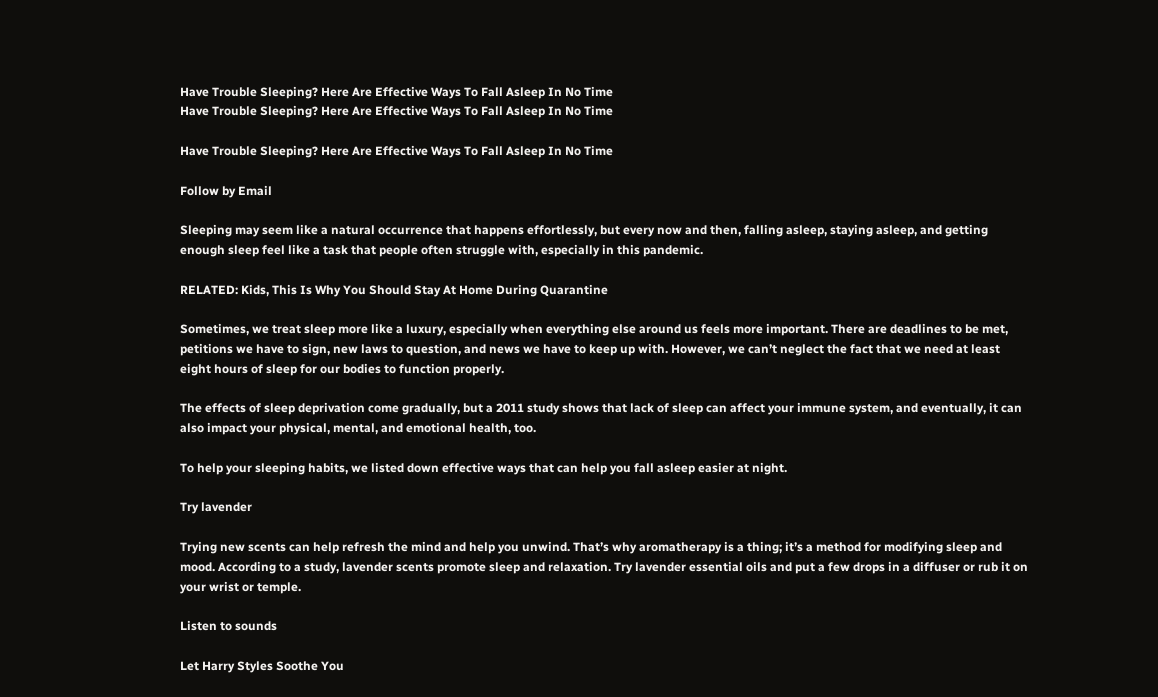Have Trouble Sleeping? Here Are Effective Ways To Fall Asleep In No Time
Have Trouble Sleeping? Here Are Effective Ways To Fall Asleep In No Time

Have Trouble Sleeping? Here Are Effective Ways To Fall Asleep In No Time

Follow by Email

Sleeping may seem like a natural occurrence that happens effortlessly, but every now and then, falling asleep, staying asleep, and getting enough sleep feel like a task that people often struggle with, especially in this pandemic.

RELATED: Kids, This Is Why You Should Stay At Home During Quarantine

Sometimes, we treat sleep more like a luxury, especially when everything else around us feels more important. There are deadlines to be met, petitions we have to sign, new laws to question, and news we have to keep up with. However, we can’t neglect the fact that we need at least eight hours of sleep for our bodies to function properly.

The effects of sleep deprivation come gradually, but a 2011 study shows that lack of sleep can affect your immune system, and eventually, it can also impact your physical, mental, and emotional health, too.

To help your sleeping habits, we listed down effective ways that can help you fall asleep easier at night.

Try lavender

Trying new scents can help refresh the mind and help you unwind. That’s why aromatherapy is a thing; it’s a method for modifying sleep and mood. According to a study, lavender scents promote sleep and relaxation. Try lavender essential oils and put a few drops in a diffuser or rub it on your wrist or temple.

Listen to sounds

Let Harry Styles Soothe You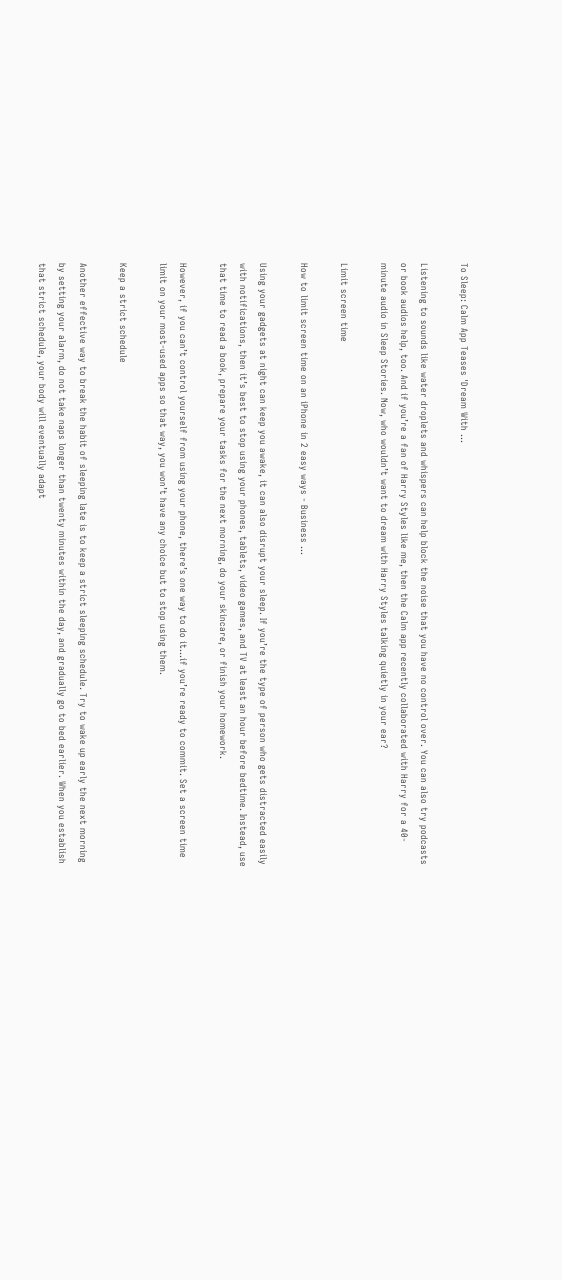To Sleep: Calm App Teases 'Dream With ...

Listening to sounds like water droplets and whispers can help block the noise that you have no control over. You can also try podcasts or book audios help, too. And if you’re a fan of Harry Styles like me, then the Calm app recently collaborated with Harry for a 40-minute audio in Sleep Stories. Now, who wouldn’t want to dream with Harry Styles talking quietly in your ear?

Limit screen time

How to limit screen time on an iPhone in 2 easy ways - Business ...

Using your gadgets at night can keep you awake, it can also disrupt your sleep. If you’re the type of person who gets distracted easily with notifications, then it’s best to stop using your phones, tablets, video games, and TV at least an hour before bedtime. Instead, use that time to read a book, prepare your tasks for the next morning, do your skincare, or finish your homework.

However, if you can’t control yourself from using your phone, there’s one way to do it…if you’re ready to commit. Set a screen time limit on your most-used apps so that way, you won’t have any choice but to stop using them.

Keep a strict schedule

Another effective way to break the habit of sleeping late is to keep a strict sleeping schedule. Try to wake up early the next morning by setting your alarm, do not take naps longer than twenty minutes within the day, and gradually go to bed earlier. When you establish that strict schedule, your body will eventually adapt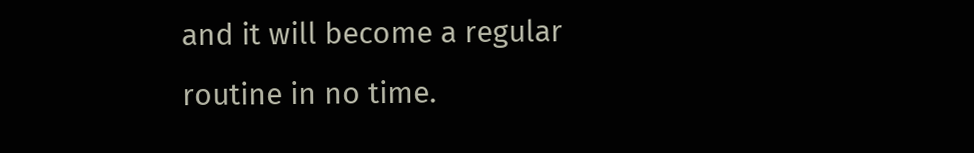and it will become a regular routine in no time.